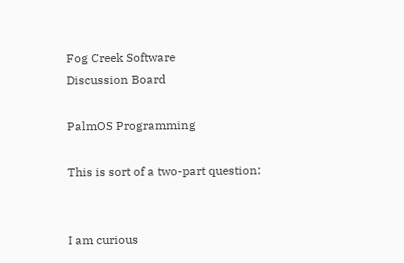Fog Creek Software
Discussion Board

PalmOS Programming

This is sort of a two-part question:


I am curious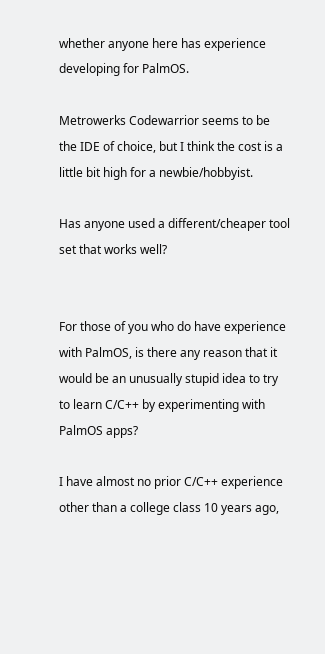whether anyone here has experience developing for PalmOS.

Metrowerks Codewarrior seems to be the IDE of choice, but I think the cost is a little bit high for a newbie/hobbyist.

Has anyone used a different/cheaper tool set that works well?


For those of you who do have experience with PalmOS, is there any reason that it would be an unusually stupid idea to try to learn C/C++ by experimenting with PalmOS apps?

I have almost no prior C/C++ experience other than a college class 10 years ago,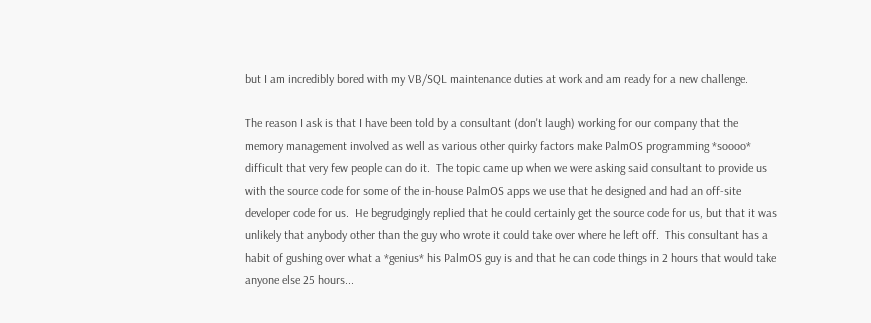but I am incredibly bored with my VB/SQL maintenance duties at work and am ready for a new challenge.

The reason I ask is that I have been told by a consultant (don't laugh) working for our company that the memory management involved as well as various other quirky factors make PalmOS programming *soooo* difficult that very few people can do it.  The topic came up when we were asking said consultant to provide us with the source code for some of the in-house PalmOS apps we use that he designed and had an off-site developer code for us.  He begrudgingly replied that he could certainly get the source code for us, but that it was unlikely that anybody other than the guy who wrote it could take over where he left off.  This consultant has a habit of gushing over what a *genius* his PalmOS guy is and that he can code things in 2 hours that would take anyone else 25 hours...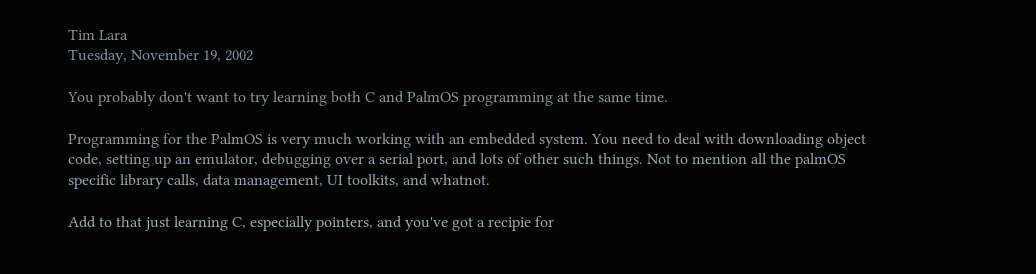Tim Lara
Tuesday, November 19, 2002

You probably don't want to try learning both C and PalmOS programming at the same time.

Programming for the PalmOS is very much working with an embedded system. You need to deal with downloading object code, setting up an emulator, debugging over a serial port, and lots of other such things. Not to mention all the palmOS specific library calls, data management, UI toolkits, and whatnot.

Add to that just learning C, especially pointers, and you've got a recipie for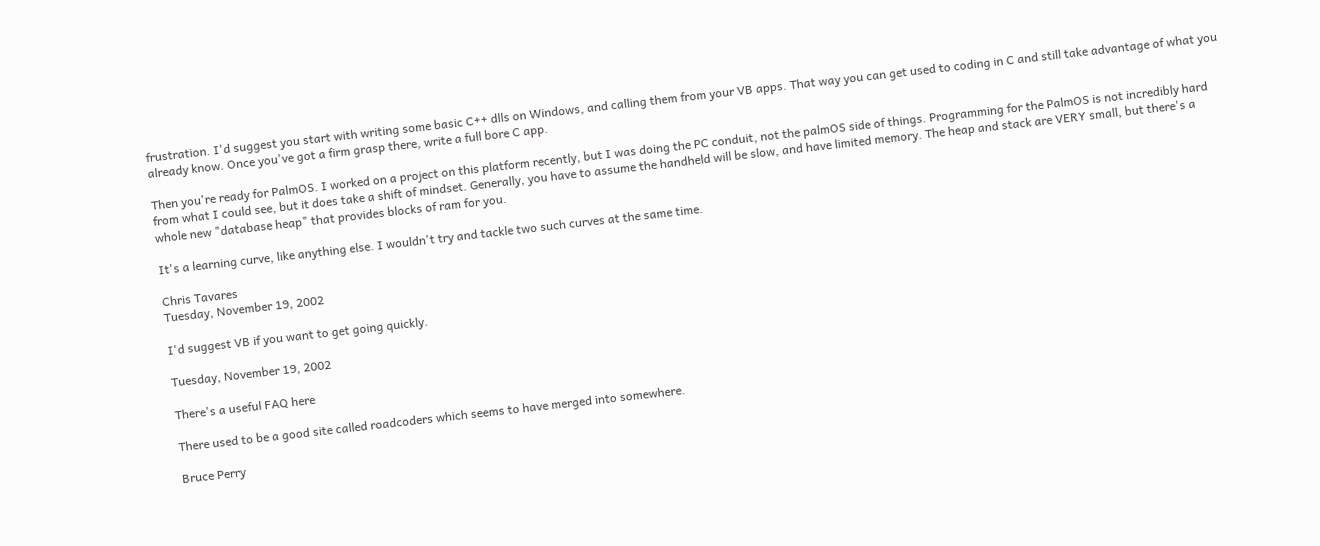frustration. I'd suggest you start with writing some basic C++ dlls on Windows, and calling them from your VB apps. That way you can get used to coding in C and still take advantage of what you already know. Once you've got a firm grasp there, write a full bore C app.

Then you're ready for PalmOS. I worked on a project on this platform recently, but I was doing the PC conduit, not the palmOS side of things. Programming for the PalmOS is not incredibly hard from what I could see, but it does take a shift of mindset. Generally, you have to assume the handheld will be slow, and have limited memory. The heap and stack are VERY small, but there's a whole new "database heap" that provides blocks of ram for you.

It's a learning curve, like anything else. I wouldn't try and tackle two such curves at the same time.

Chris Tavares
Tuesday, November 19, 2002

I'd suggest VB if you want to get going quickly.

Tuesday, November 19, 2002

There's a useful FAQ here

There used to be a good site called roadcoders which seems to have merged into somewhere.

Bruce Perry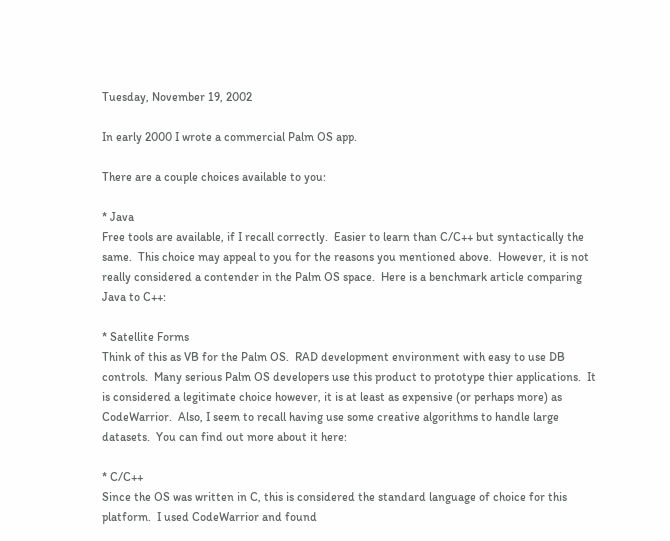Tuesday, November 19, 2002

In early 2000 I wrote a commercial Palm OS app.

There are a couple choices available to you:

* Java
Free tools are available, if I recall correctly.  Easier to learn than C/C++ but syntactically the same.  This choice may appeal to you for the reasons you mentioned above.  However, it is not really considered a contender in the Palm OS space.  Here is a benchmark article comparing Java to C++:

* Satellite Forms
Think of this as VB for the Palm OS.  RAD development environment with easy to use DB controls.  Many serious Palm OS developers use this product to prototype thier applications.  It is considered a legitimate choice however, it is at least as expensive (or perhaps more) as CodeWarrior.  Also, I seem to recall having use some creative algorithms to handle large datasets.  You can find out more about it here:

* C/C++
Since the OS was written in C, this is considered the standard language of choice for this platform.  I used CodeWarrior and found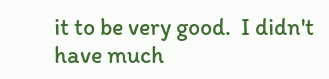it to be very good.  I didn't have much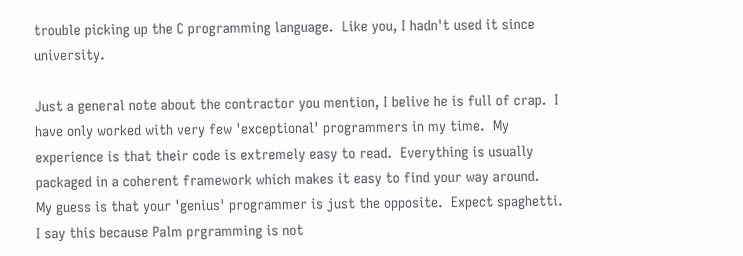trouble picking up the C programming language.  Like you, I hadn't used it since university.

Just a general note about the contractor you mention, I belive he is full of crap.  I have only worked with very few 'exceptional' programmers in my time.  My experience is that their code is extremely easy to read.  Everything is usually packaged in a coherent framework which makes it easy to find your way around.  My guess is that your 'genius' programmer is just the opposite.  Expect spaghetti.  I say this because Palm prgramming is not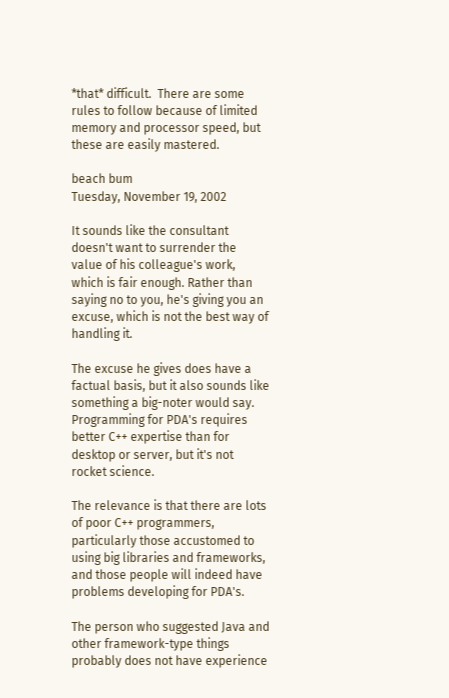*that* difficult.  There are some rules to follow because of limited memory and processor speed, but these are easily mastered.

beach bum
Tuesday, November 19, 2002

It sounds like the consultant doesn't want to surrender the value of his colleague's work, which is fair enough. Rather than saying no to you, he's giving you an excuse, which is not the best way of handling it.

The excuse he gives does have a factual basis, but it also sounds like something a big-noter would say. Programming for PDA's requires better C++ expertise than for desktop or server, but it's not rocket science.

The relevance is that there are lots of poor C++ programmers, particularly those accustomed to using big libraries and frameworks, and those people will indeed have problems developing for PDA's.

The person who suggested Java and other framework-type things probably does not have experience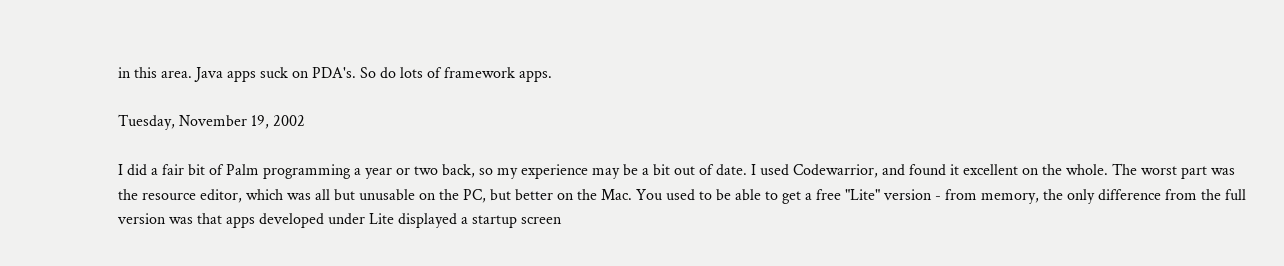in this area. Java apps suck on PDA's. So do lots of framework apps.

Tuesday, November 19, 2002

I did a fair bit of Palm programming a year or two back, so my experience may be a bit out of date. I used Codewarrior, and found it excellent on the whole. The worst part was the resource editor, which was all but unusable on the PC, but better on the Mac. You used to be able to get a free "Lite" version - from memory, the only difference from the full version was that apps developed under Lite displayed a startup screen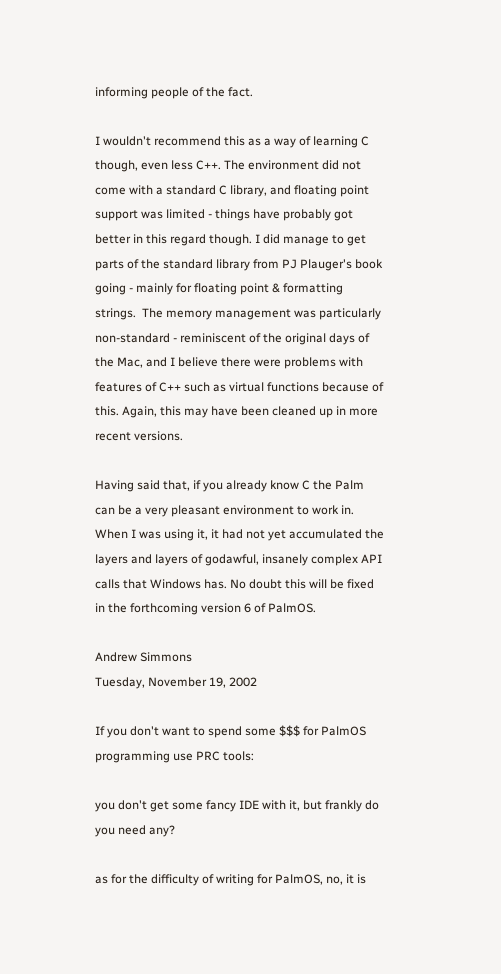informing people of the fact.

I wouldn't recommend this as a way of learning C though, even less C++. The environment did not come with a standard C library, and floating point support was limited - things have probably got better in this regard though. I did manage to get parts of the standard library from PJ Plauger's book going - mainly for floating point & formatting strings.  The memory management was particularly non-standard - reminiscent of the original days of the Mac, and I believe there were problems with features of C++ such as virtual functions because of this. Again, this may have been cleaned up in more recent versions.

Having said that, if you already know C the Palm can be a very pleasant environment to work in. When I was using it, it had not yet accumulated the layers and layers of godawful, insanely complex API calls that Windows has. No doubt this will be fixed in the forthcoming version 6 of PalmOS.

Andrew Simmons
Tuesday, November 19, 2002

If you don't want to spend some $$$ for PalmOS programming use PRC tools:

you don't get some fancy IDE with it, but frankly do you need any?

as for the difficulty of writing for PalmOS, no, it is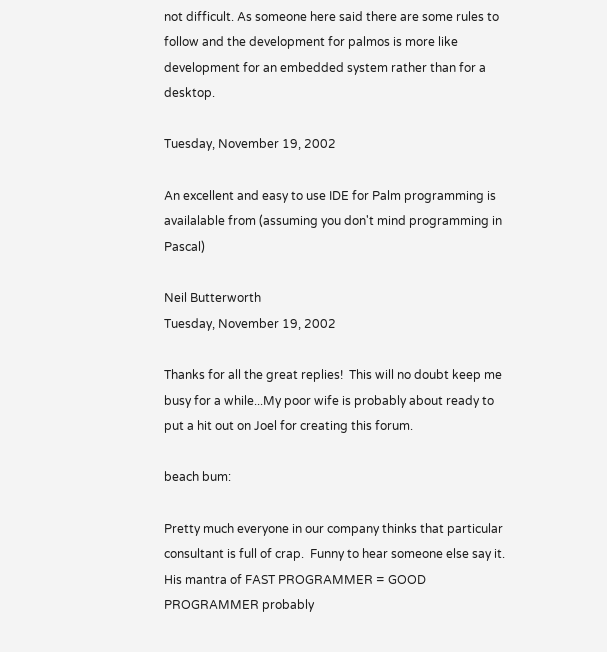not difficult. As someone here said there are some rules to follow and the development for palmos is more like development for an embedded system rather than for a desktop.

Tuesday, November 19, 2002

An excellent and easy to use IDE for Palm programming is availalable from (assuming you don't mind programming in Pascal)

Neil Butterworth
Tuesday, November 19, 2002

Thanks for all the great replies!  This will no doubt keep me busy for a while...My poor wife is probably about ready to put a hit out on Joel for creating this forum.

beach bum:

Pretty much everyone in our company thinks that particular consultant is full of crap.  Funny to hear someone else say it.  His mantra of FAST PROGRAMMER = GOOD PROGRAMMER probably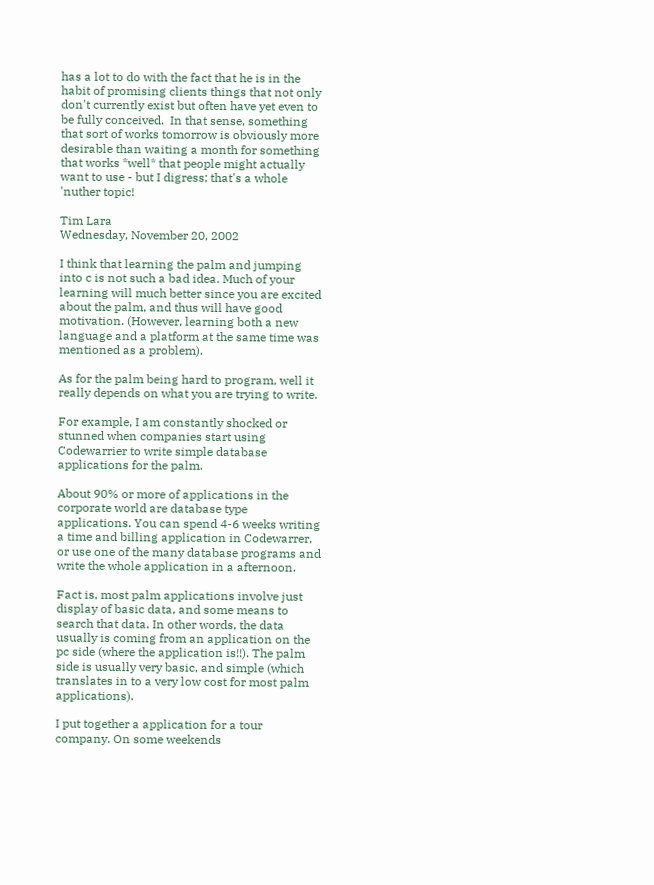has a lot to do with the fact that he is in the habit of promising clients things that not only don't currently exist but often have yet even to be fully conceived.  In that sense, something that sort of works tomorrow is obviously more desirable than waiting a month for something that works *well* that people might actually want to use - but I digress; that's a whole 'nuther topic!

Tim Lara
Wednesday, November 20, 2002

I think that learning the palm and jumping into c is not such a bad idea. Much of your learning will much better since you are excited about the palm, and thus will have good motivation. (However, learning both a new language and a platform at the same time was mentioned as a problem).

As for the palm being hard to program, well it really depends on what you are trying to write.

For example, I am constantly shocked or stunned when companies start using Codewarrier to write simple database applications for the palm.

About 90% or more of applications in the corporate world are database type applications. You can spend 4-6 weeks writing a time and billing application in Codewarrer, or use one of the many database programs and write the whole application in a afternoon.

Fact is, most palm applications involve just display of basic data, and some means to search that data. In other words, the data usually is coming from an application on the pc side (where the application is!!). The palm side is usually very basic, and simple (which translates in to a very low cost for most palm applications).

I put together a application for a tour company. On some weekends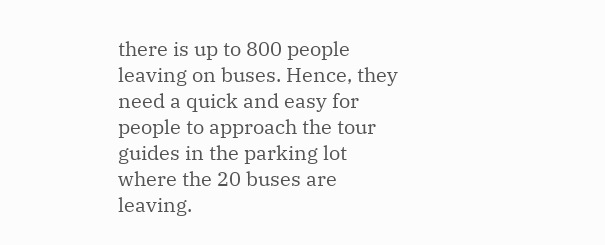there is up to 800 people leaving on buses. Hence, they need a quick and easy for people to approach the tour guides in the parking lot where the 20 buses are leaving.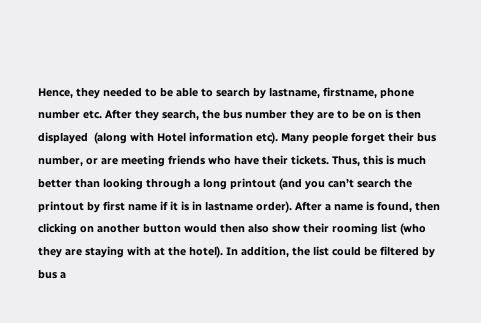Hence, they needed to be able to search by lastname, firstname, phone number etc. After they search, the bus number they are to be on is then displayed  (along with Hotel information etc). Many people forget their bus number, or are meeting friends who have their tickets. Thus, this is much better than looking through a long printout (and you can’t search the printout by first name if it is in lastname order). After a name is found, then clicking on another button would then also show their rooming list (who they are staying with at the hotel). In addition, the list could be filtered by bus a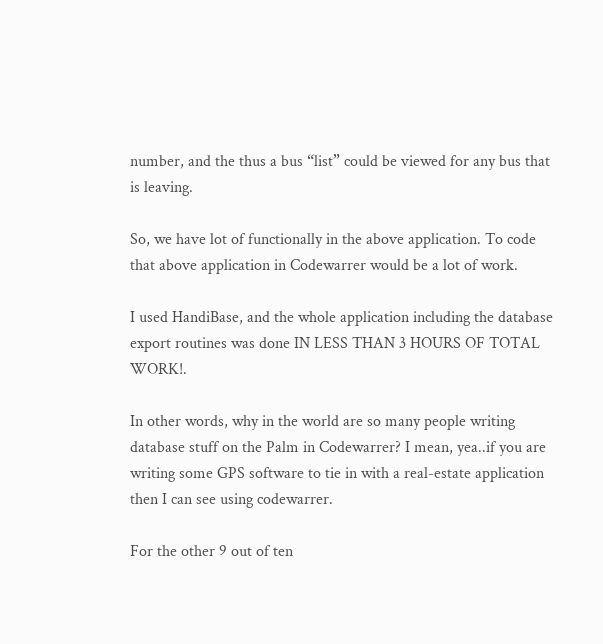number, and the thus a bus “list” could be viewed for any bus that is leaving.

So, we have lot of functionally in the above application. To code that above application in Codewarrer would be a lot of work.

I used HandiBase, and the whole application including the database export routines was done IN LESS THAN 3 HOURS OF TOTAL WORK!.

In other words, why in the world are so many people writing database stuff on the Palm in Codewarrer? I mean, yea..if you are writing some GPS software to tie in with a real-estate application then I can see using codewarrer.

For the other 9 out of ten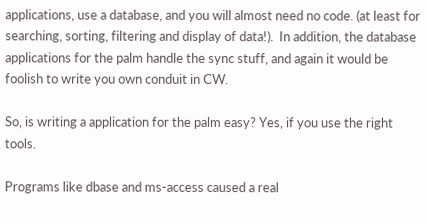applications, use a database, and you will almost need no code. (at least for searching, sorting, filtering and display of data!).  In addition, the database applications for the palm handle the sync stuff, and again it would be foolish to write you own conduit in CW.

So, is writing a application for the palm easy? Yes, if you use the right tools.

Programs like dbase and ms-access caused a real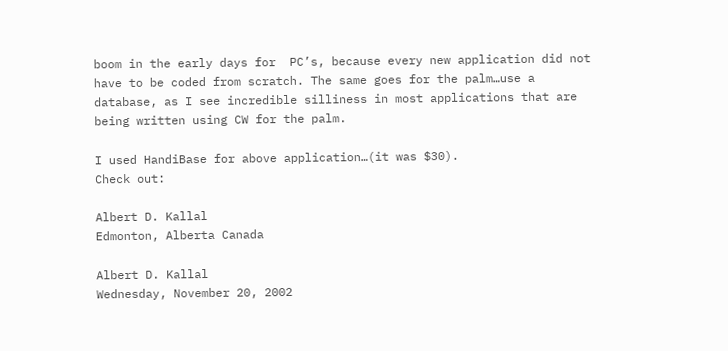boom in the early days for  PC’s, because every new application did not have to be coded from scratch. The same goes for the palm…use a database, as I see incredible silliness in most applications that are being written using CW for the palm.

I used HandiBase for above application…(it was $30).
Check out:

Albert D. Kallal
Edmonton, Alberta Canada

Albert D. Kallal
Wednesday, November 20, 2002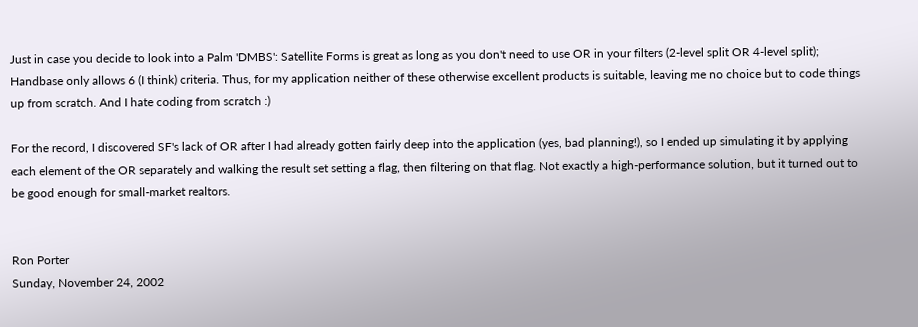Just in case you decide to look into a Palm 'DMBS': Satellite Forms is great as long as you don't need to use OR in your filters (2-level split OR 4-level split); Handbase only allows 6 (I think) criteria. Thus, for my application neither of these otherwise excellent products is suitable, leaving me no choice but to code things up from scratch. And I hate coding from scratch :)

For the record, I discovered SF's lack of OR after I had already gotten fairly deep into the application (yes, bad planning!), so I ended up simulating it by applying each element of the OR separately and walking the result set setting a flag, then filtering on that flag. Not exactly a high-performance solution, but it turned out to be good enough for small-market realtors.


Ron Porter
Sunday, November 24, 2002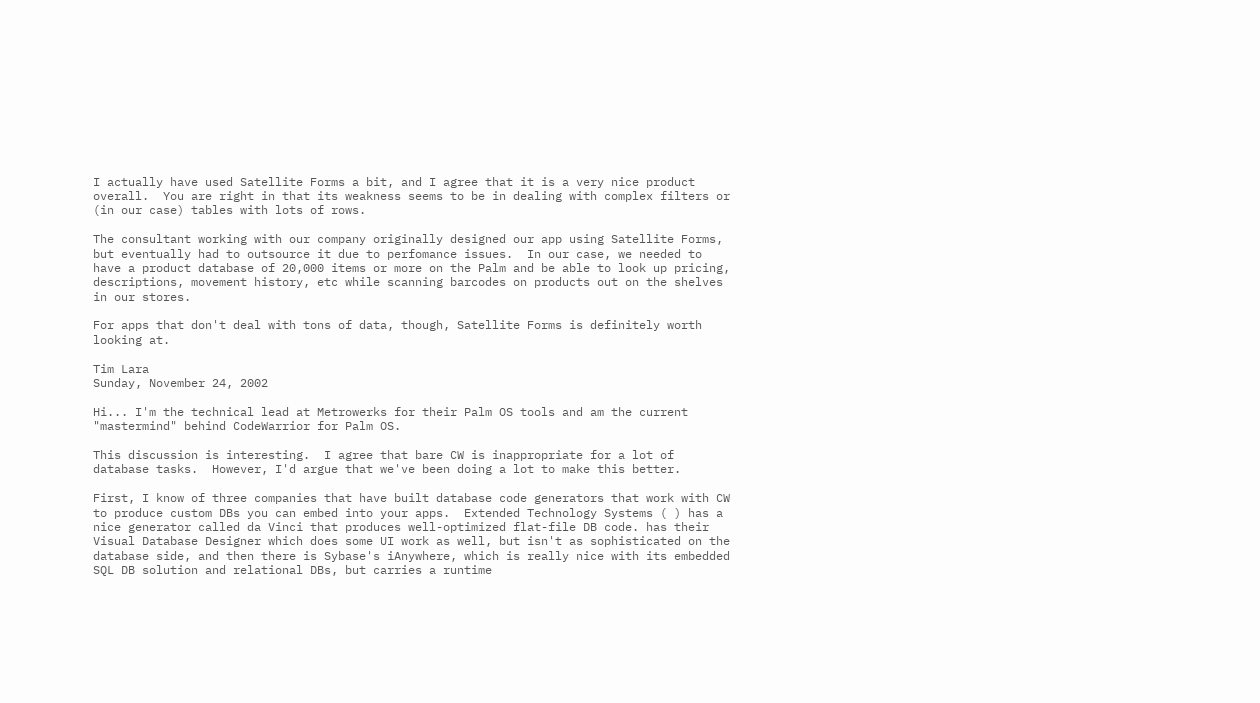I actually have used Satellite Forms a bit, and I agree that it is a very nice product overall.  You are right in that its weakness seems to be in dealing with complex filters or (in our case) tables with lots of rows.

The consultant working with our company originally designed our app using Satellite Forms, but eventually had to outsource it due to perfomance issues.  In our case, we needed to have a product database of 20,000 items or more on the Palm and be able to look up pricing, descriptions, movement history, etc while scanning barcodes on products out on the shelves in our stores.

For apps that don't deal with tons of data, though, Satellite Forms is definitely worth looking at.

Tim Lara
Sunday, November 24, 2002

Hi... I'm the technical lead at Metrowerks for their Palm OS tools and am the current "mastermind" behind CodeWarrior for Palm OS.

This discussion is interesting.  I agree that bare CW is inappropriate for a lot of database tasks.  However, I'd argue that we've been doing a lot to make this better.

First, I know of three companies that have built database code generators that work with CW to produce custom DBs you can embed into your apps.  Extended Technology Systems ( ) has a nice generator called da Vinci that produces well-optimized flat-file DB code. has their Visual Database Designer which does some UI work as well, but isn't as sophisticated on the database side, and then there is Sybase's iAnywhere, which is really nice with its embedded SQL DB solution and relational DBs, but carries a runtime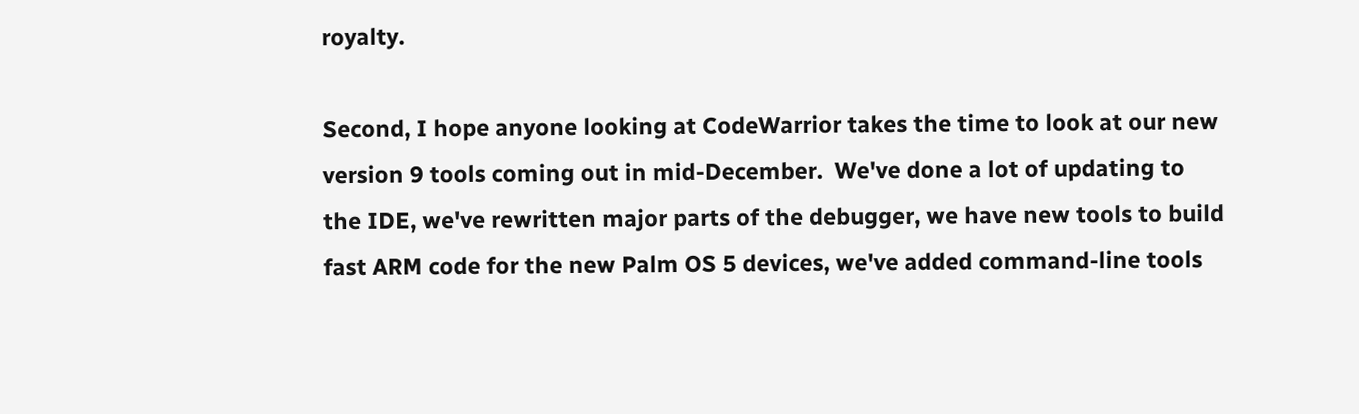royalty.

Second, I hope anyone looking at CodeWarrior takes the time to look at our new version 9 tools coming out in mid-December.  We've done a lot of updating to the IDE, we've rewritten major parts of the debugger, we have new tools to build fast ARM code for the new Palm OS 5 devices, we've added command-line tools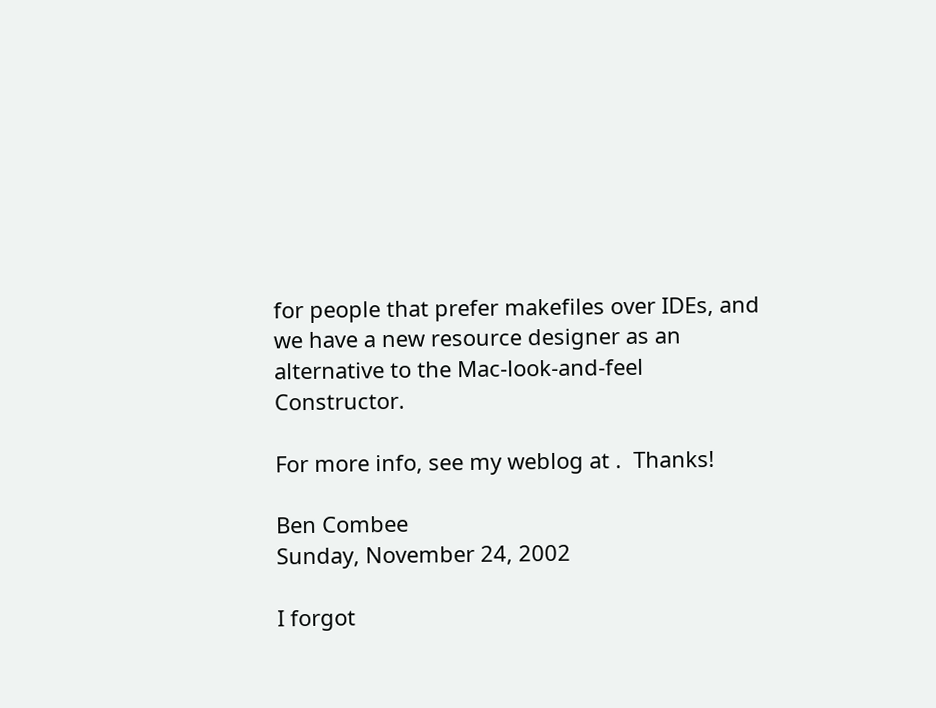for people that prefer makefiles over IDEs, and we have a new resource designer as an alternative to the Mac-look-and-feel Constructor.

For more info, see my weblog at .  Thanks!

Ben Combee
Sunday, November 24, 2002

I forgot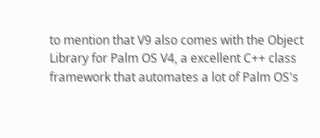to mention that V9 also comes with the Object Library for Palm OS V4, a excellent C++ class framework that automates a lot of Palm OS's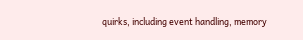quirks, including event handling, memory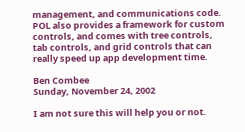management, and communications code.  POL also provides a framework for custom controls, and comes with tree controls, tab controls, and grid controls that can really speed up app development time.

Ben Combee
Sunday, November 24, 2002

I am not sure this will help you or not.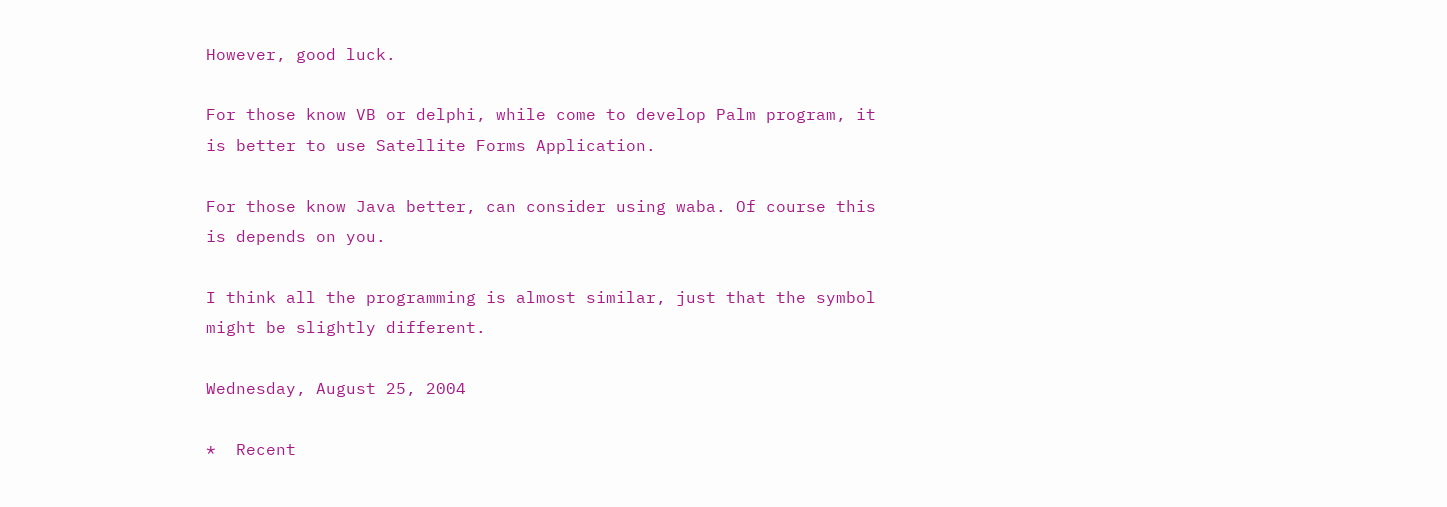However, good luck.

For those know VB or delphi, while come to develop Palm program, it is better to use Satellite Forms Application.

For those know Java better, can consider using waba. Of course this is depends on you.

I think all the programming is almost similar, just that the symbol might be slightly different.

Wednesday, August 25, 2004

*  Recent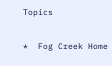Topics

*  Fog Creek Home